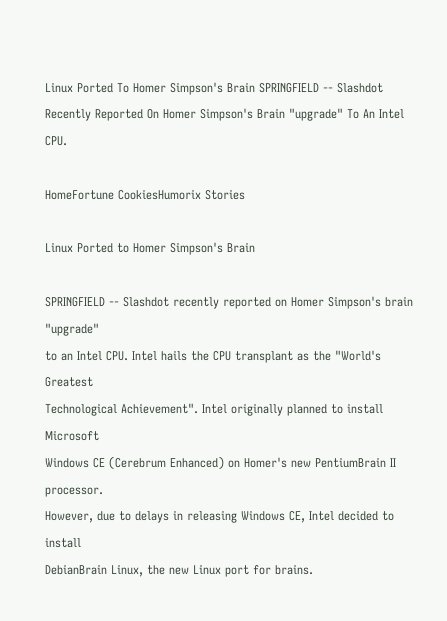Linux Ported To Homer Simpson's Brain SPRINGFIELD -- Slashdot Recently Reported On Homer Simpson's Brain "upgrade" To An Intel CPU.

HomeFortune CookiesHumorix Stories

Linux Ported to Homer Simpson's Brain

SPRINGFIELD -- Slashdot recently reported on Homer Simpson's brain "upgrade"
to an Intel CPU. Intel hails the CPU transplant as the "World's Greatest
Technological Achievement". Intel originally planned to install Microsoft
Windows CE (Cerebrum Enhanced) on Homer's new PentiumBrain II processor.
However, due to delays in releasing Windows CE, Intel decided to install
DebianBrain Linux, the new Linux port for brains.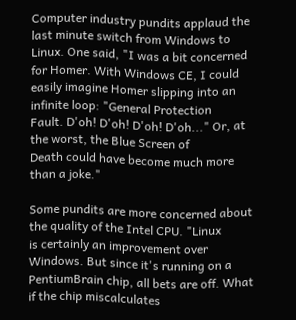Computer industry pundits applaud the last minute switch from Windows to
Linux. One said, "I was a bit concerned for Homer. With Windows CE, I could
easily imagine Homer slipping into an infinite loop: "General Protection
Fault. D'oh! D'oh! D'oh! D'oh..." Or, at the worst, the Blue Screen of
Death could have become much more than a joke."

Some pundits are more concerned about the quality of the Intel CPU. "Linux
is certainly an improvement over Windows. But since it's running on a
PentiumBrain chip, all bets are off. What if the chip miscalculates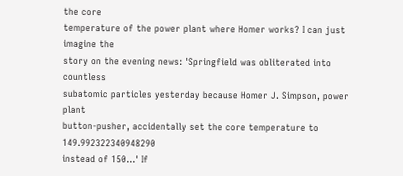the core
temperature of the power plant where Homer works? I can just imagine the
story on the evening news: 'Springfield was obliterated into countless
subatomic particles yesterday because Homer J. Simpson, power plant
button-pusher, accidentally set the core temperature to 149.992322340948290
instead of 150...' If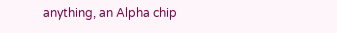anything, an Alpha chip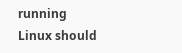running Linux should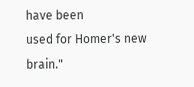have been
used for Homer's new brain."